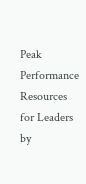Peak Performance Resources for Leaders by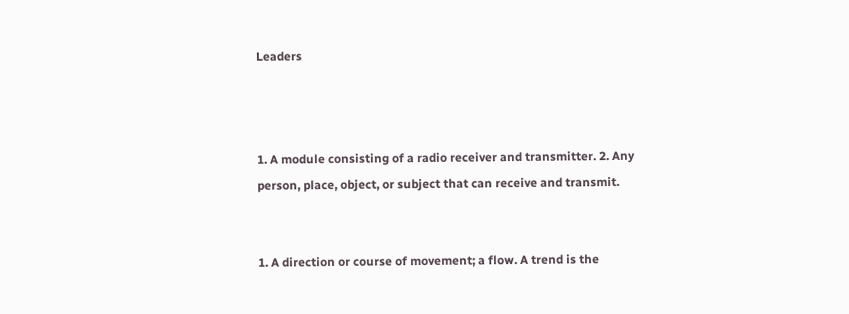Leaders



1. A module consisting of a radio receiver and transmitter. 2. Any person, place, object, or subject that can receive and transmit.


1. A direction or course of movement; a flow. A trend is the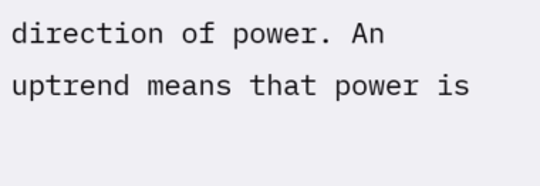direction of power. An uptrend means that power is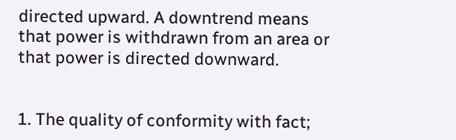directed upward. A downtrend means that power is withdrawn from an area or that power is directed downward.


1. The quality of conformity with fact;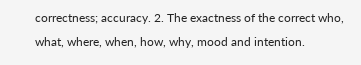correctness; accuracy. 2. The exactness of the correct who, what, where, when, how, why, mood and intention.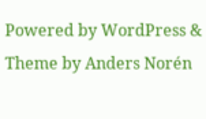Powered by WordPress & Theme by Anders Norén